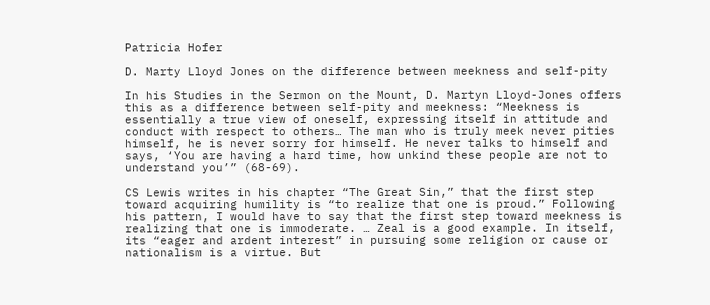Patricia Hofer

D. Marty Lloyd Jones on the difference between meekness and self-pity

In his Studies in the Sermon on the Mount, D. Martyn Lloyd-Jones offers this as a difference between self-pity and meekness: “Meekness is essentially a true view of oneself, expressing itself in attitude and conduct with respect to others… The man who is truly meek never pities himself, he is never sorry for himself. He never talks to himself and says, ‘You are having a hard time, how unkind these people are not to understand you’” (68-69).

CS Lewis writes in his chapter “The Great Sin,” that the first step toward acquiring humility is “to realize that one is proud.” Following his pattern, I would have to say that the first step toward meekness is realizing that one is immoderate. … Zeal is a good example. In itself, its “eager and ardent interest” in pursuing some religion or cause or nationalism is a virtue. But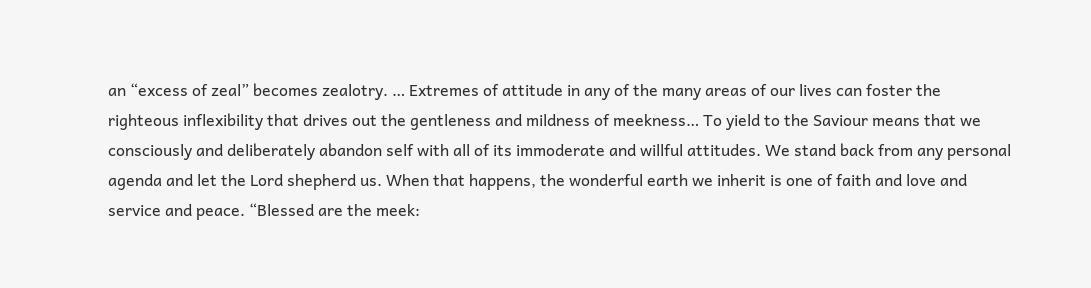an “excess of zeal” becomes zealotry. … Extremes of attitude in any of the many areas of our lives can foster the righteous inflexibility that drives out the gentleness and mildness of meekness… To yield to the Saviour means that we consciously and deliberately abandon self with all of its immoderate and willful attitudes. We stand back from any personal agenda and let the Lord shepherd us. When that happens, the wonderful earth we inherit is one of faith and love and service and peace. “Blessed are the meek: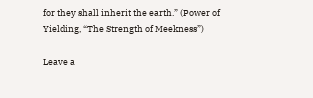for they shall inherit the earth.” (Power of Yielding, “The Strength of Meekness”)

Leave a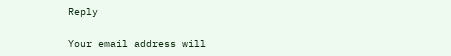Reply

Your email address will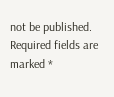not be published. Required fields are marked *